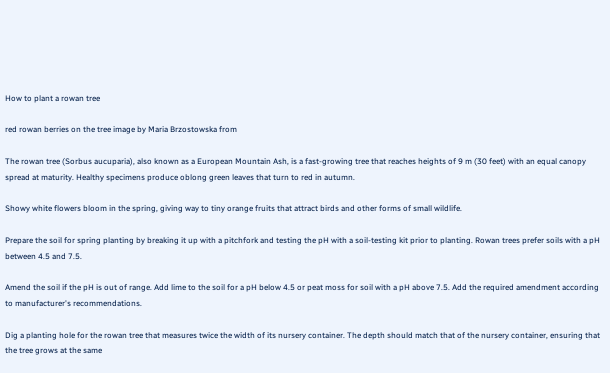How to plant a rowan tree

red rowan berries on the tree image by Maria Brzostowska from

The rowan tree (Sorbus aucuparia), also known as a European Mountain Ash, is a fast-growing tree that reaches heights of 9 m (30 feet) with an equal canopy spread at maturity. Healthy specimens produce oblong green leaves that turn to red in autumn.

Showy white flowers bloom in the spring, giving way to tiny orange fruits that attract birds and other forms of small wildlife.

Prepare the soil for spring planting by breaking it up with a pitchfork and testing the pH with a soil-testing kit prior to planting. Rowan trees prefer soils with a pH between 4.5 and 7.5.

Amend the soil if the pH is out of range. Add lime to the soil for a pH below 4.5 or peat moss for soil with a pH above 7.5. Add the required amendment according to manufacturer's recommendations.

Dig a planting hole for the rowan tree that measures twice the width of its nursery container. The depth should match that of the nursery container, ensuring that the tree grows at the same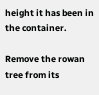height it has been in the container.

Remove the rowan tree from its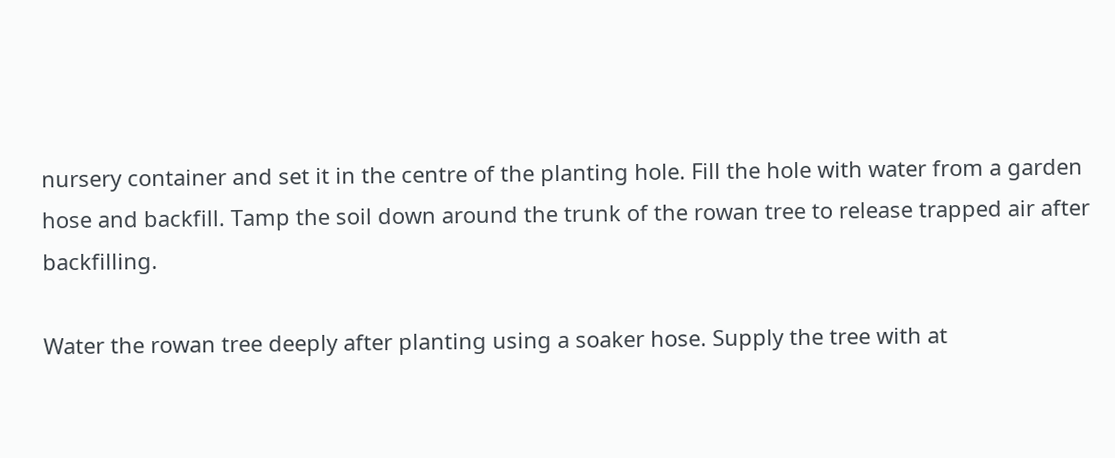nursery container and set it in the centre of the planting hole. Fill the hole with water from a garden hose and backfill. Tamp the soil down around the trunk of the rowan tree to release trapped air after backfilling.

Water the rowan tree deeply after planting using a soaker hose. Supply the tree with at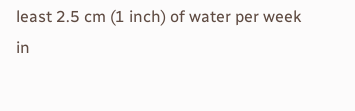least 2.5 cm (1 inch) of water per week in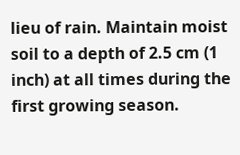lieu of rain. Maintain moist soil to a depth of 2.5 cm (1 inch) at all times during the first growing season.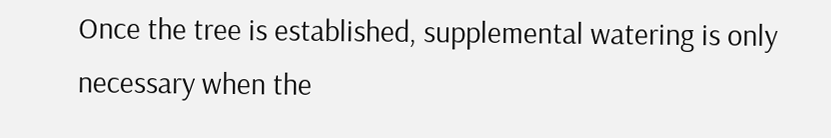Once the tree is established, supplemental watering is only necessary when the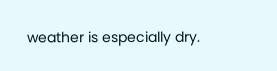weather is especially dry.